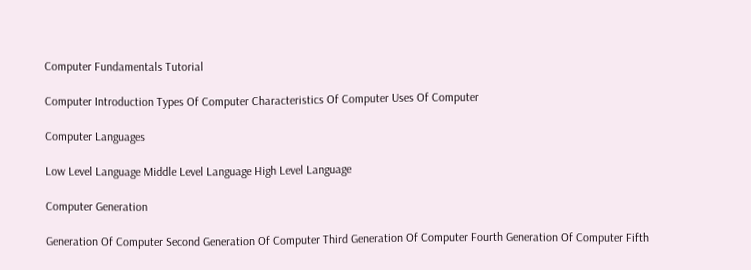Computer Fundamentals Tutorial

Computer Introduction Types Of Computer Characteristics Of Computer Uses Of Computer

Computer Languages

Low Level Language Middle Level Language High Level Language

Computer Generation

Generation Of Computer Second Generation Of Computer Third Generation Of Computer Fourth Generation Of Computer Fifth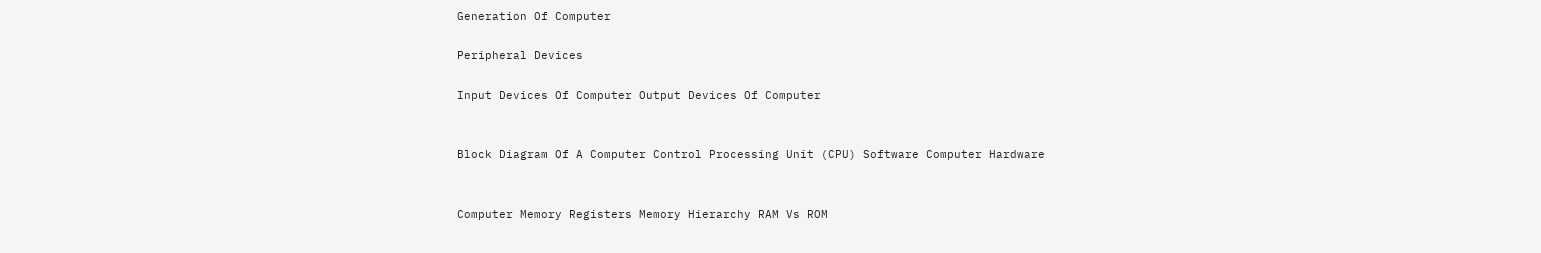Generation Of Computer

Peripheral Devices

Input Devices Of Computer Output Devices Of Computer


Block Diagram Of A Computer Control Processing Unit (CPU) Software Computer Hardware


Computer Memory Registers Memory Hierarchy RAM Vs ROM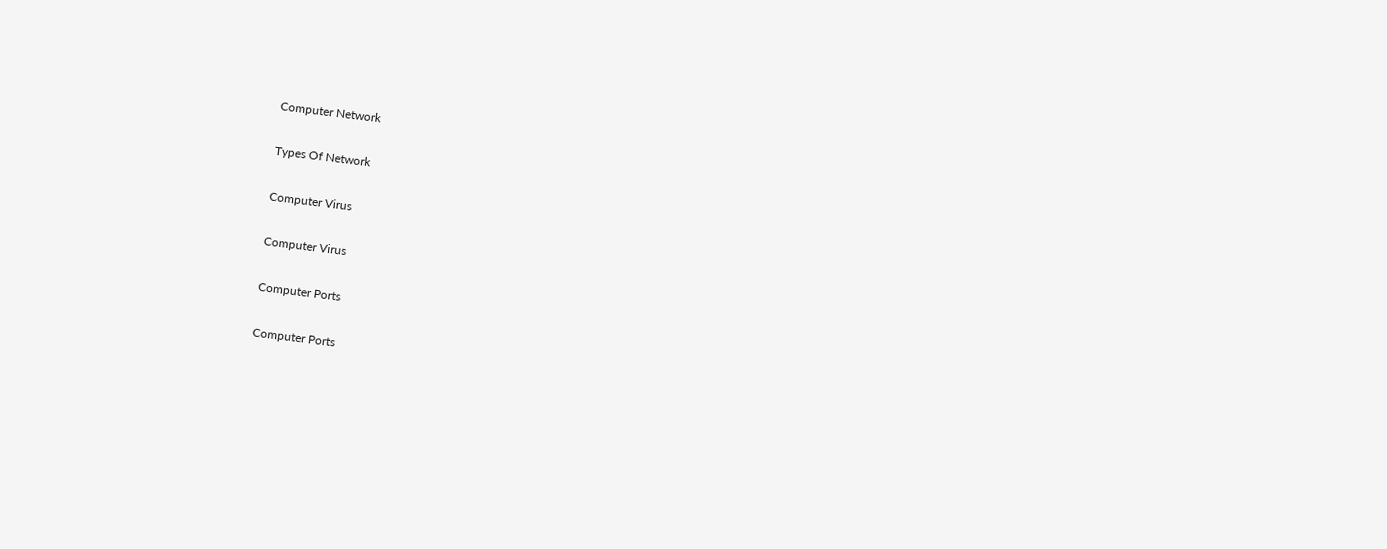Computer Network

Types Of Network

Computer Virus

Computer Virus

Computer Ports

Computer Ports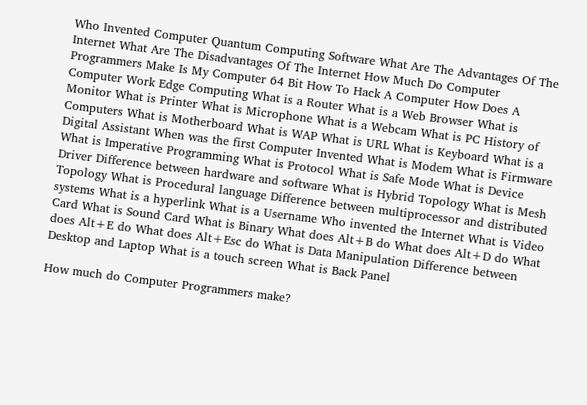Who Invented Computer Quantum Computing Software What Are The Advantages Of The Internet What Are The Disadvantages Of The Internet How Much Do Computer Programmers Make Is My Computer 64 Bit How To Hack A Computer How Does A Computer Work Edge Computing What is a Router What is a Web Browser What is Monitor What is Printer What is Microphone What is a Webcam What is PC History of Computers What is Motherboard What is WAP What is URL What is Keyboard What is a Digital Assistant When was the first Computer Invented What is Modem What is Firmware What is Imperative Programming What is Protocol What is Safe Mode What is Device Driver Difference between hardware and software What is Hybrid Topology What is Mesh Topology What is Procedural language Difference between multiprocessor and distributed systems What is a hyperlink What is a Username Who invented the Internet What is Video Card What is Sound Card What is Binary What does Alt+B do What does Alt+D do What does Alt+E do What does Alt+Esc do What is Data Manipulation Difference between Desktop and Laptop What is a touch screen What is Back Panel

How much do Computer Programmers make?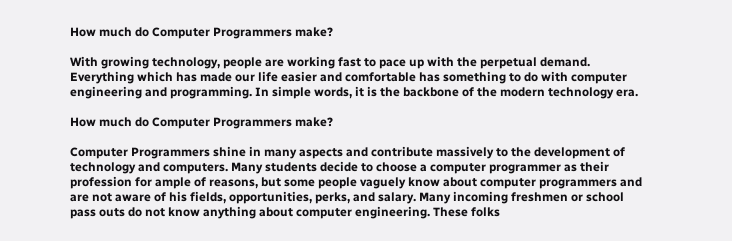How much do Computer Programmers make?

With growing technology, people are working fast to pace up with the perpetual demand. Everything which has made our life easier and comfortable has something to do with computer engineering and programming. In simple words, it is the backbone of the modern technology era.

How much do Computer Programmers make?

Computer Programmers shine in many aspects and contribute massively to the development of technology and computers. Many students decide to choose a computer programmer as their profession for ample of reasons, but some people vaguely know about computer programmers and are not aware of his fields, opportunities, perks, and salary. Many incoming freshmen or school pass outs do not know anything about computer engineering. These folks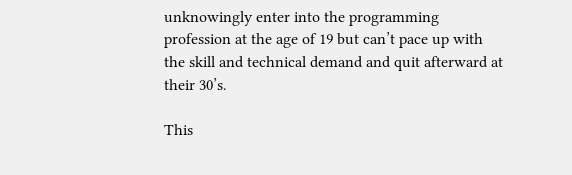unknowingly enter into the programming profession at the age of 19 but can’t pace up with the skill and technical demand and quit afterward at their 30’s.

This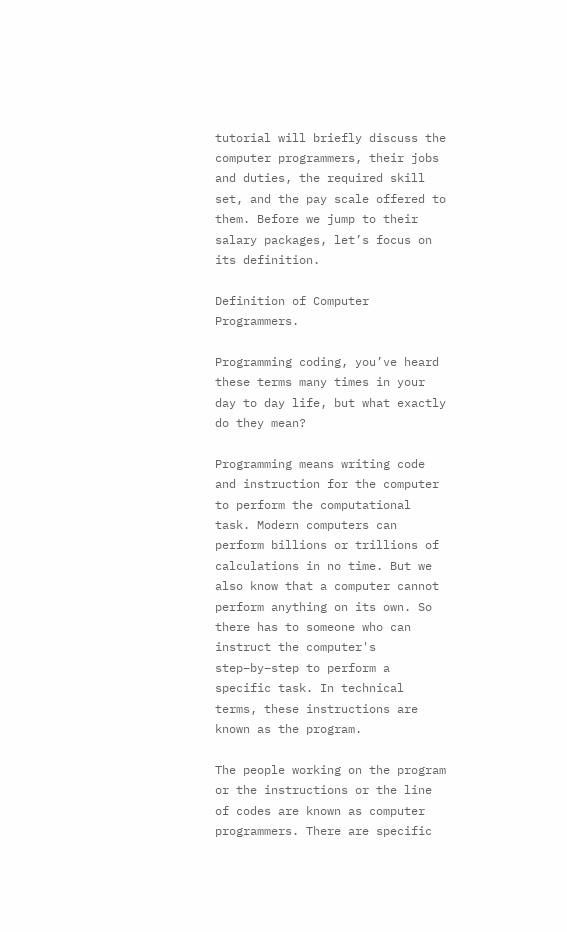tutorial will briefly discuss the computer programmers, their jobs and duties, the required skill set, and the pay scale offered to them. Before we jump to their salary packages, let’s focus on its definition.

Definition of Computer Programmers.

Programming coding, you’ve heard these terms many times in your day to day life, but what exactly do they mean?

Programming means writing code and instruction for the computer to perform the computational task. Modern computers can perform billions or trillions of calculations in no time. But we also know that a computer cannot perform anything on its own. So there has to someone who can instruct the computer's step–by–step to perform a specific task. In technical terms, these instructions are known as the program.

The people working on the program or the instructions or the line of codes are known as computer programmers. There are specific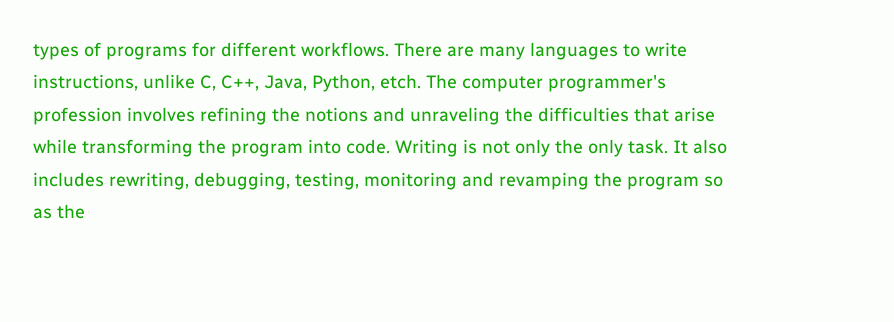types of programs for different workflows. There are many languages to write instructions, unlike C, C++, Java, Python, etch. The computer programmer's profession involves refining the notions and unraveling the difficulties that arise while transforming the program into code. Writing is not only the only task. It also includes rewriting, debugging, testing, monitoring and revamping the program so as the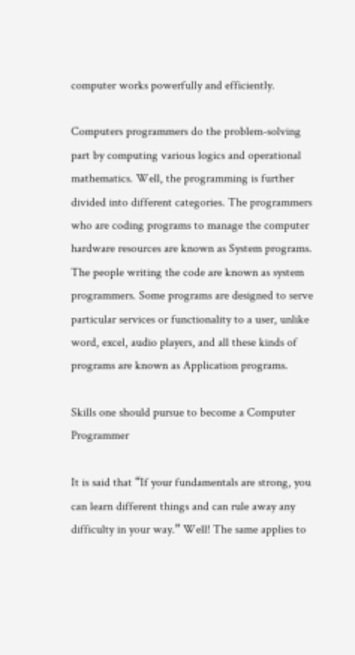computer works powerfully and efficiently.

Computers programmers do the problem-solving part by computing various logics and operational mathematics. Well, the programming is further divided into different categories. The programmers who are coding programs to manage the computer hardware resources are known as System programs. The people writing the code are known as system programmers. Some programs are designed to serve particular services or functionality to a user, unlike word, excel, audio players, and all these kinds of programs are known as Application programs.

Skills one should pursue to become a Computer Programmer

It is said that “If your fundamentals are strong, you can learn different things and can rule away any difficulty in your way.” Well! The same applies to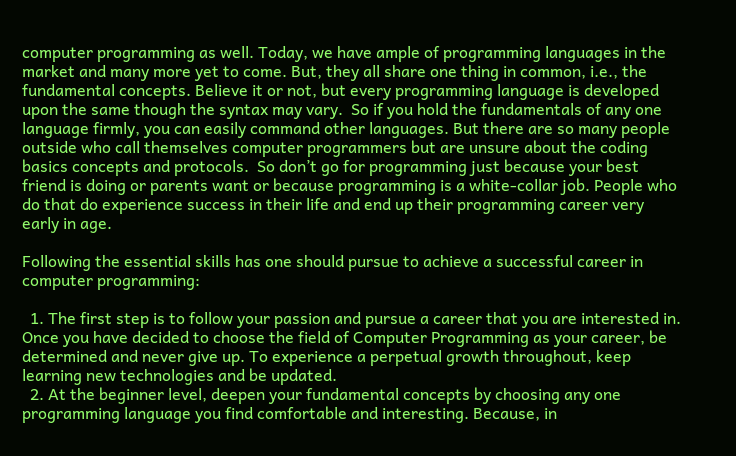computer programming as well. Today, we have ample of programming languages in the market and many more yet to come. But, they all share one thing in common, i.e., the fundamental concepts. Believe it or not, but every programming language is developed upon the same though the syntax may vary.  So if you hold the fundamentals of any one language firmly, you can easily command other languages. But there are so many people outside who call themselves computer programmers but are unsure about the coding basics concepts and protocols.  So don’t go for programming just because your best friend is doing or parents want or because programming is a white-collar job. People who do that do experience success in their life and end up their programming career very early in age.

Following the essential skills has one should pursue to achieve a successful career in computer programming:

  1. The first step is to follow your passion and pursue a career that you are interested in. Once you have decided to choose the field of Computer Programming as your career, be determined and never give up. To experience a perpetual growth throughout, keep learning new technologies and be updated.
  2. At the beginner level, deepen your fundamental concepts by choosing any one programming language you find comfortable and interesting. Because, in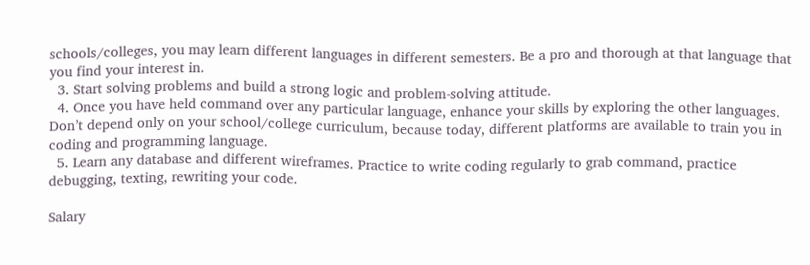schools/colleges, you may learn different languages in different semesters. Be a pro and thorough at that language that you find your interest in.
  3. Start solving problems and build a strong logic and problem-solving attitude.
  4. Once you have held command over any particular language, enhance your skills by exploring the other languages. Don’t depend only on your school/college curriculum, because today, different platforms are available to train you in coding and programming language.
  5. Learn any database and different wireframes. Practice to write coding regularly to grab command, practice debugging, texting, rewriting your code.

Salary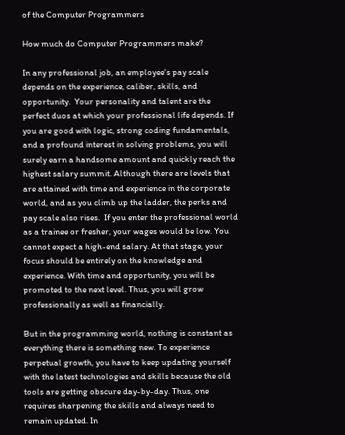of the Computer Programmers

How much do Computer Programmers make?

In any professional job, an employee's pay scale depends on the experience, caliber, skills, and opportunity.  Your personality and talent are the perfect duos at which your professional life depends. If you are good with logic, strong coding fundamentals, and a profound interest in solving problems, you will surely earn a handsome amount and quickly reach the highest salary summit. Although there are levels that are attained with time and experience in the corporate world, and as you climb up the ladder, the perks and pay scale also rises.  If you enter the professional world as a trainee or fresher, your wages would be low. You cannot expect a high-end salary. At that stage, your focus should be entirely on the knowledge and experience. With time and opportunity, you will be promoted to the next level. Thus, you will grow professionally as well as financially.

But in the programming world, nothing is constant as everything there is something new. To experience perpetual growth, you have to keep updating yourself with the latest technologies and skills because the old tools are getting obscure day-by-day. Thus, one requires sharpening the skills and always need to remain updated. In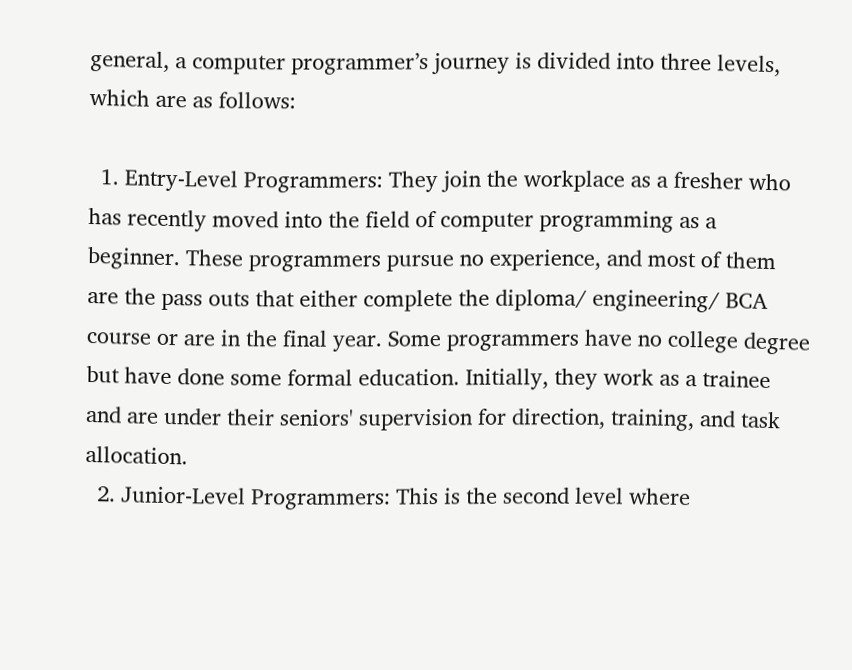general, a computer programmer’s journey is divided into three levels, which are as follows:

  1. Entry-Level Programmers: They join the workplace as a fresher who has recently moved into the field of computer programming as a beginner. These programmers pursue no experience, and most of them are the pass outs that either complete the diploma/ engineering/ BCA course or are in the final year. Some programmers have no college degree but have done some formal education. Initially, they work as a trainee and are under their seniors' supervision for direction, training, and task allocation.
  2. Junior-Level Programmers: This is the second level where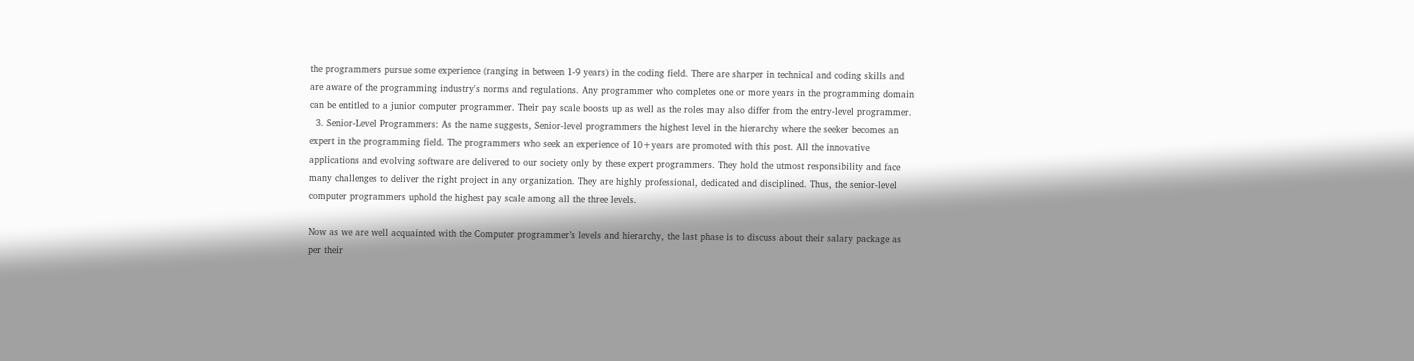the programmers pursue some experience (ranging in between 1-9 years) in the coding field. There are sharper in technical and coding skills and are aware of the programming industry's norms and regulations. Any programmer who completes one or more years in the programming domain can be entitled to a junior computer programmer. Their pay scale boosts up as well as the roles may also differ from the entry-level programmer.
  3. Senior-Level Programmers: As the name suggests, Senior-level programmers the highest level in the hierarchy where the seeker becomes an expert in the programming field. The programmers who seek an experience of 10+years are promoted with this post. All the innovative applications and evolving software are delivered to our society only by these expert programmers. They hold the utmost responsibility and face many challenges to deliver the right project in any organization. They are highly professional, dedicated and disciplined. Thus, the senior-level computer programmers uphold the highest pay scale among all the three levels.

Now as we are well acquainted with the Computer programmer’s levels and hierarchy, the last phase is to discuss about their salary package as per their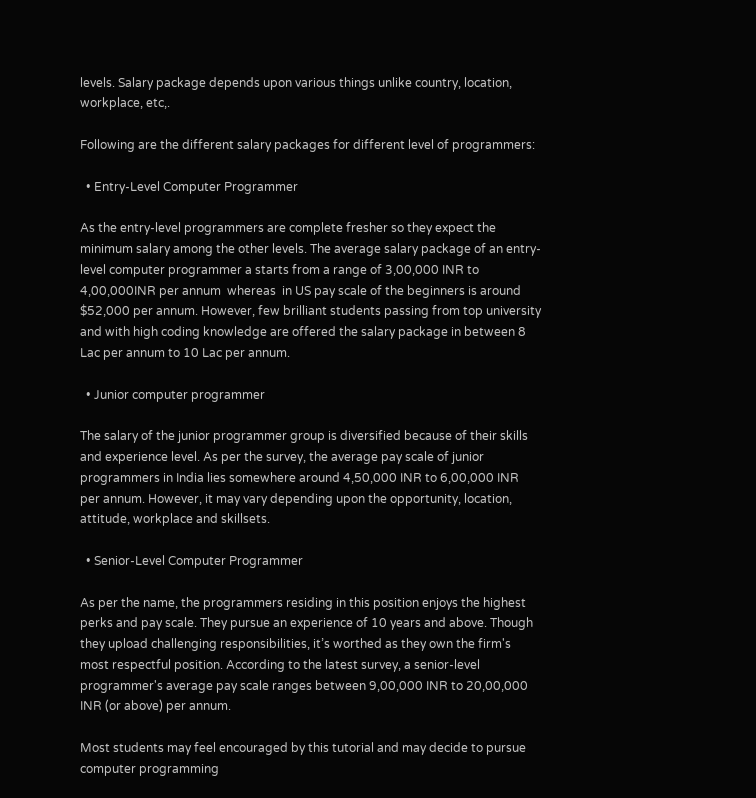levels. Salary package depends upon various things unlike country, location, workplace, etc,.

Following are the different salary packages for different level of programmers:

  • Entry-Level Computer Programmer

As the entry-level programmers are complete fresher so they expect the minimum salary among the other levels. The average salary package of an entry-level computer programmer a starts from a range of 3,00,000 INR to 4,00,000INR per annum  whereas  in US pay scale of the beginners is around $52,000 per annum. However, few brilliant students passing from top university and with high coding knowledge are offered the salary package in between 8 Lac per annum to 10 Lac per annum.

  • Junior computer programmer

The salary of the junior programmer group is diversified because of their skills and experience level. As per the survey, the average pay scale of junior programmers in India lies somewhere around 4,50,000 INR to 6,00,000 INR per annum. However, it may vary depending upon the opportunity, location, attitude, workplace and skillsets.

  • Senior-Level Computer Programmer

As per the name, the programmers residing in this position enjoys the highest perks and pay scale. They pursue an experience of 10 years and above. Though they upload challenging responsibilities, it’s worthed as they own the firm's most respectful position. According to the latest survey, a senior-level programmer's average pay scale ranges between 9,00,000 INR to 20,00,000 INR (or above) per annum.

Most students may feel encouraged by this tutorial and may decide to pursue computer programming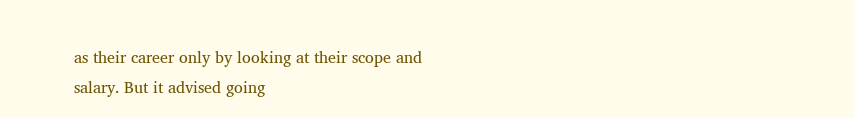as their career only by looking at their scope and salary. But it advised going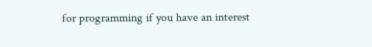for programming if you have an interest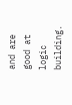and are good at logic building.